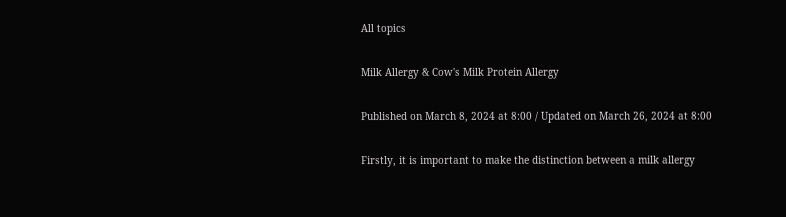All topics

Milk Allergy & Cow's Milk Protein Allergy

Published on March 8, 2024 at 8:00 / Updated on March 26, 2024 at 8:00

Firstly, it is important to make the distinction between a milk allergy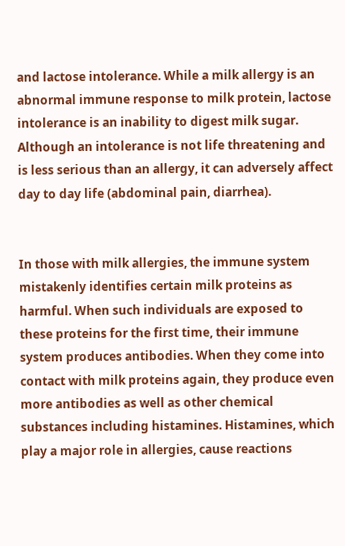and lactose intolerance. While a milk allergy is an abnormal immune response to milk protein, lactose intolerance is an inability to digest milk sugar. Although an intolerance is not life threatening and is less serious than an allergy, it can adversely affect day to day life (abdominal pain, diarrhea).


In those with milk allergies, the immune system mistakenly identifies certain milk proteins as harmful. When such individuals are exposed to these proteins for the first time, their immune system produces antibodies. When they come into contact with milk proteins again, they produce even more antibodies as well as other chemical substances including histamines. Histamines, which play a major role in allergies, cause reactions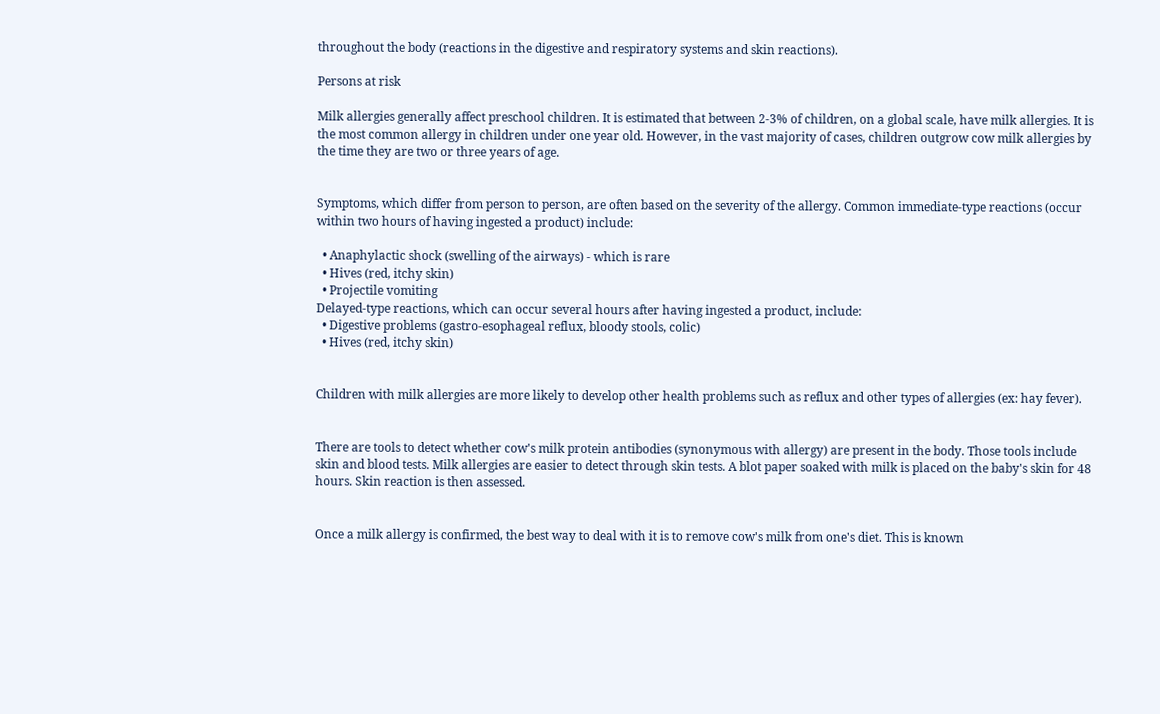throughout the body (reactions in the digestive and respiratory systems and skin reactions).

Persons at risk

Milk allergies generally affect preschool children. It is estimated that between 2-3% of children, on a global scale, have milk allergies. It is the most common allergy in children under one year old. However, in the vast majority of cases, children outgrow cow milk allergies by the time they are two or three years of age.


Symptoms, which differ from person to person, are often based on the severity of the allergy. Common immediate-type reactions (occur within two hours of having ingested a product) include:

  • Anaphylactic shock (swelling of the airways) - which is rare
  • Hives (red, itchy skin)
  • Projectile vomiting
Delayed-type reactions, which can occur several hours after having ingested a product, include:
  • Digestive problems (gastro-esophageal reflux, bloody stools, colic)
  • Hives (red, itchy skin)


Children with milk allergies are more likely to develop other health problems such as reflux and other types of allergies (ex: hay fever).


There are tools to detect whether cow's milk protein antibodies (synonymous with allergy) are present in the body. Those tools include skin and blood tests. Milk allergies are easier to detect through skin tests. A blot paper soaked with milk is placed on the baby's skin for 48 hours. Skin reaction is then assessed.


Once a milk allergy is confirmed, the best way to deal with it is to remove cow's milk from one's diet. This is known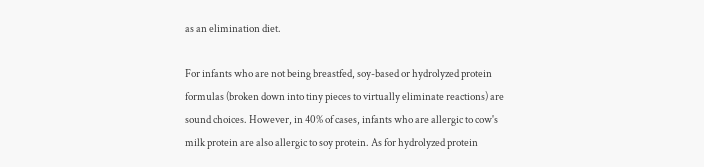as an elimination diet.

For infants who are not being breastfed, soy-based or hydrolyzed protein formulas (broken down into tiny pieces to virtually eliminate reactions) are sound choices. However, in 40% of cases, infants who are allergic to cow's milk protein are also allergic to soy protein. As for hydrolyzed protein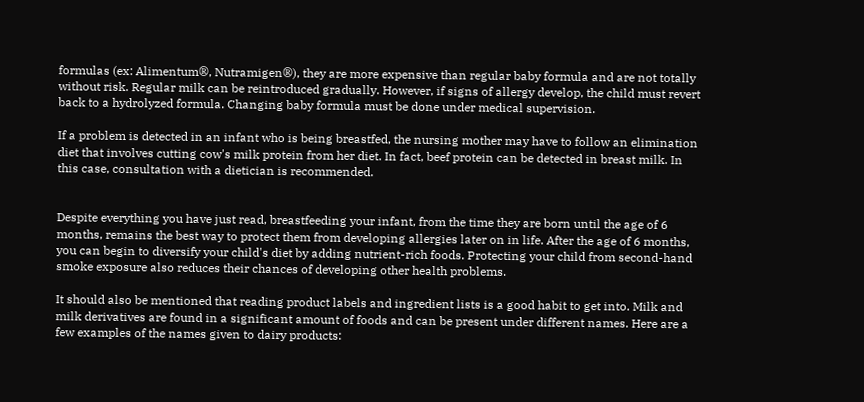formulas (ex: Alimentum®, Nutramigen®), they are more expensive than regular baby formula and are not totally without risk. Regular milk can be reintroduced gradually. However, if signs of allergy develop, the child must revert back to a hydrolyzed formula. Changing baby formula must be done under medical supervision.

If a problem is detected in an infant who is being breastfed, the nursing mother may have to follow an elimination diet that involves cutting cow's milk protein from her diet. In fact, beef protein can be detected in breast milk. In this case, consultation with a dietician is recommended.


Despite everything you have just read, breastfeeding your infant, from the time they are born until the age of 6 months, remains the best way to protect them from developing allergies later on in life. After the age of 6 months, you can begin to diversify your child's diet by adding nutrient-rich foods. Protecting your child from second-hand smoke exposure also reduces their chances of developing other health problems.

It should also be mentioned that reading product labels and ingredient lists is a good habit to get into. Milk and milk derivatives are found in a significant amount of foods and can be present under different names. Here are a few examples of the names given to dairy products: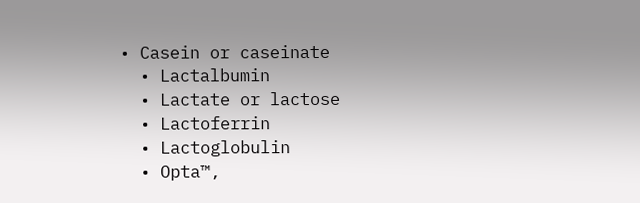• Casein or caseinate
  • Lactalbumin
  • Lactate or lactose
  • Lactoferrin
  • Lactoglobulin
  • Opta™,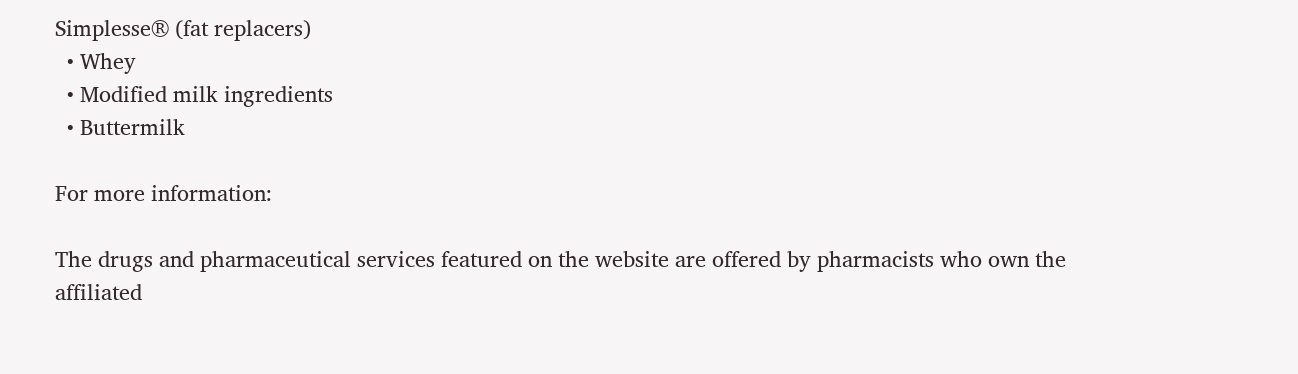Simplesse® (fat replacers)
  • Whey
  • Modified milk ingredients
  • Buttermilk

For more information:

The drugs and pharmaceutical services featured on the website are offered by pharmacists who own the affiliated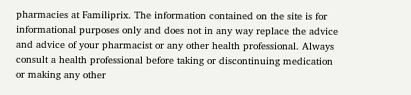pharmacies at Familiprix. The information contained on the site is for informational purposes only and does not in any way replace the advice and advice of your pharmacist or any other health professional. Always consult a health professional before taking or discontinuing medication or making any other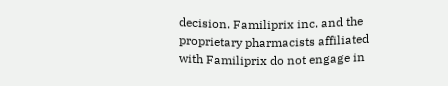decision. Familiprix inc. and the proprietary pharmacists affiliated with Familiprix do not engage in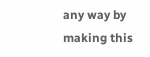any way by making this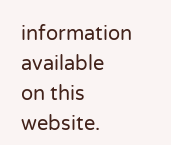information available on this website.